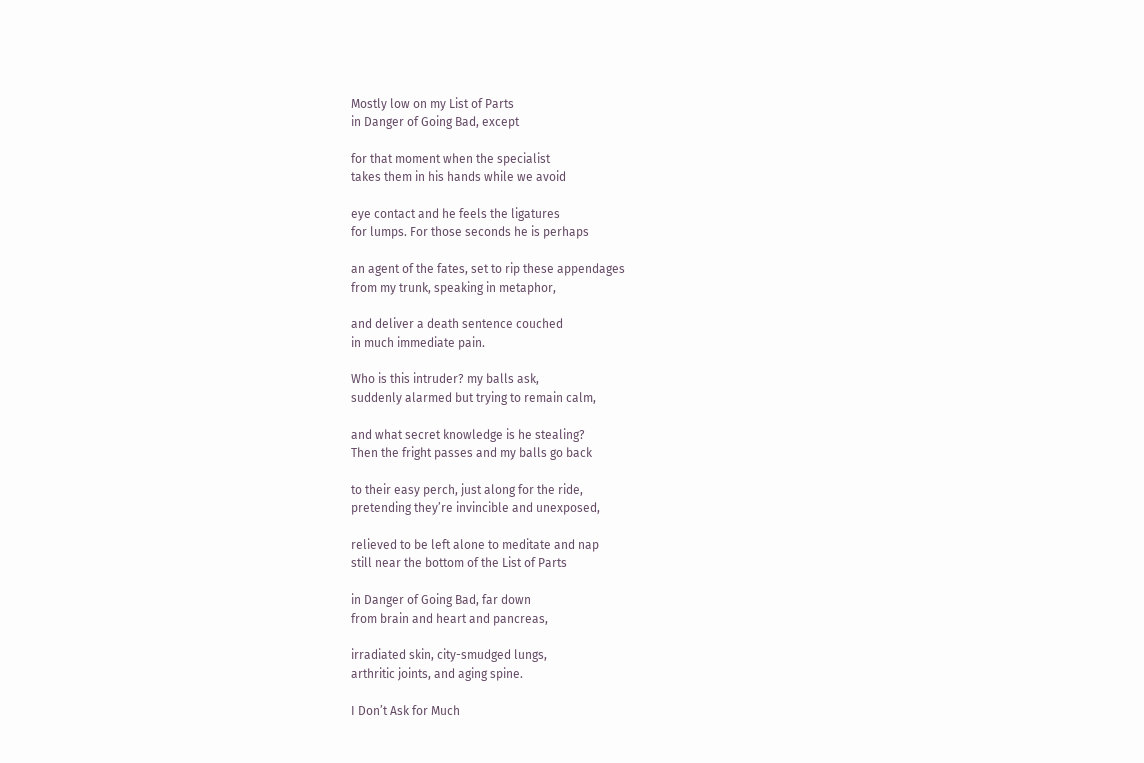Mostly low on my List of Parts
in Danger of Going Bad, except

for that moment when the specialist
takes them in his hands while we avoid

eye contact and he feels the ligatures
for lumps. For those seconds he is perhaps

an agent of the fates, set to rip these appendages
from my trunk, speaking in metaphor,

and deliver a death sentence couched
in much immediate pain.

Who is this intruder? my balls ask,
suddenly alarmed but trying to remain calm,

and what secret knowledge is he stealing?
Then the fright passes and my balls go back

to their easy perch, just along for the ride,
pretending they’re invincible and unexposed,

relieved to be left alone to meditate and nap
still near the bottom of the List of Parts

in Danger of Going Bad, far down
from brain and heart and pancreas,

irradiated skin, city-smudged lungs,
arthritic joints, and aging spine.

I Don’t Ask for Much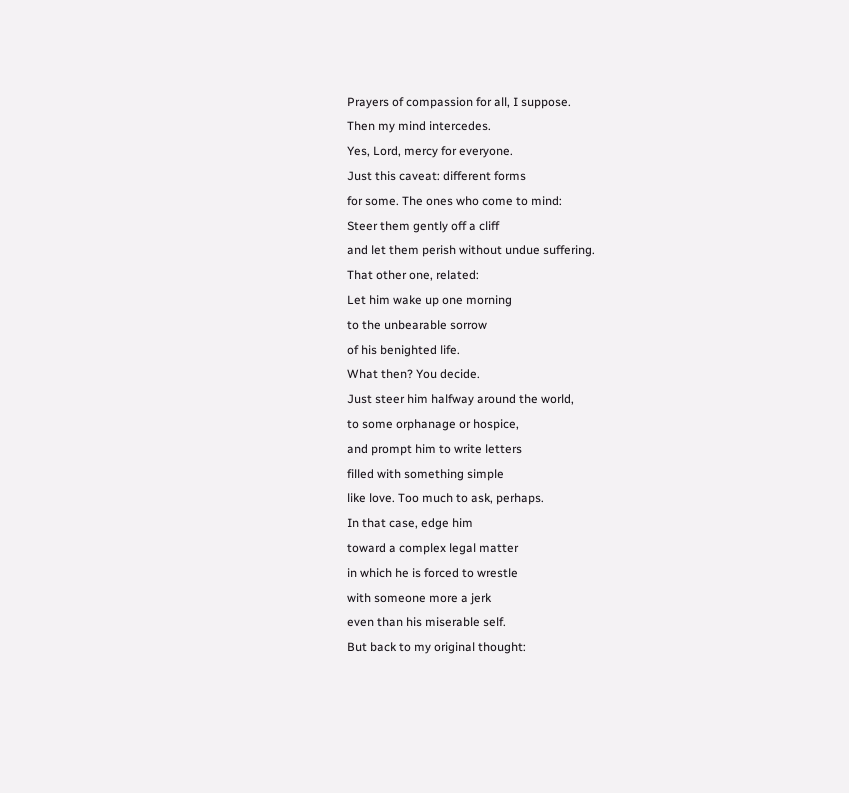Prayers of compassion for all, I suppose.
Then my mind intercedes.
Yes, Lord, mercy for everyone.
Just this caveat: different forms
for some. The ones who come to mind:
Steer them gently off a cliff
and let them perish without undue suffering.
That other one, related:
Let him wake up one morning
to the unbearable sorrow
of his benighted life.
What then? You decide.
Just steer him halfway around the world,
to some orphanage or hospice,
and prompt him to write letters
filled with something simple
like love. Too much to ask, perhaps.
In that case, edge him
toward a complex legal matter
in which he is forced to wrestle
with someone more a jerk
even than his miserable self.
But back to my original thought: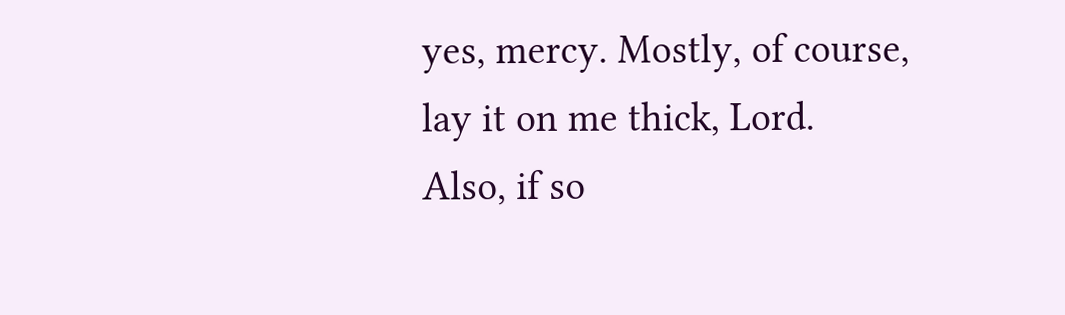yes, mercy. Mostly, of course,
lay it on me thick, Lord.
Also, if so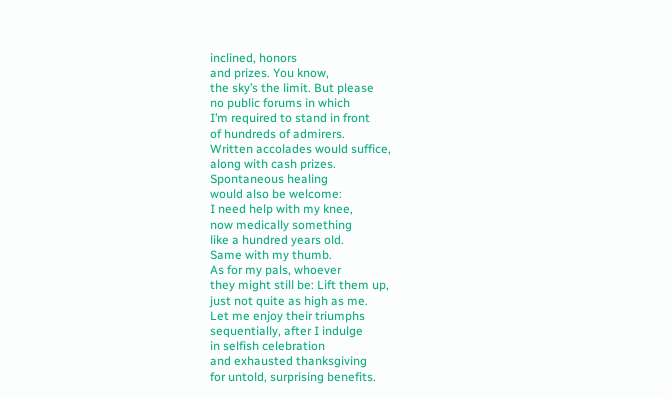inclined, honors
and prizes. You know,
the sky’s the limit. But please
no public forums in which
I’m required to stand in front
of hundreds of admirers.
Written accolades would suffice,
along with cash prizes.
Spontaneous healing
would also be welcome:
I need help with my knee,
now medically something
like a hundred years old.
Same with my thumb.
As for my pals, whoever
they might still be: Lift them up,
just not quite as high as me.
Let me enjoy their triumphs
sequentially, after I indulge
in selfish celebration
and exhausted thanksgiving
for untold, surprising benefits.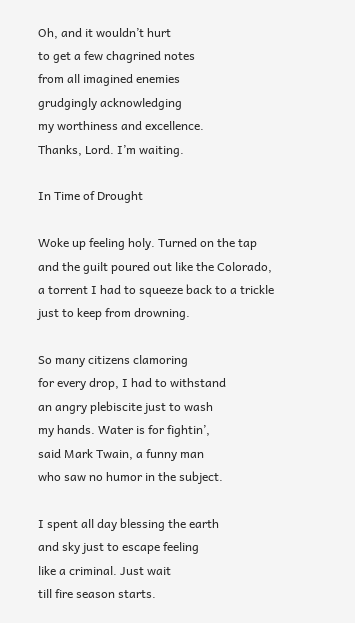Oh, and it wouldn’t hurt
to get a few chagrined notes
from all imagined enemies
grudgingly acknowledging
my worthiness and excellence.
Thanks, Lord. I’m waiting.

In Time of Drought

Woke up feeling holy. Turned on the tap
and the guilt poured out like the Colorado,
a torrent I had to squeeze back to a trickle
just to keep from drowning.

So many citizens clamoring
for every drop, I had to withstand
an angry plebiscite just to wash
my hands. Water is for fightin’,
said Mark Twain, a funny man
who saw no humor in the subject.

I spent all day blessing the earth
and sky just to escape feeling
like a criminal. Just wait
till fire season starts.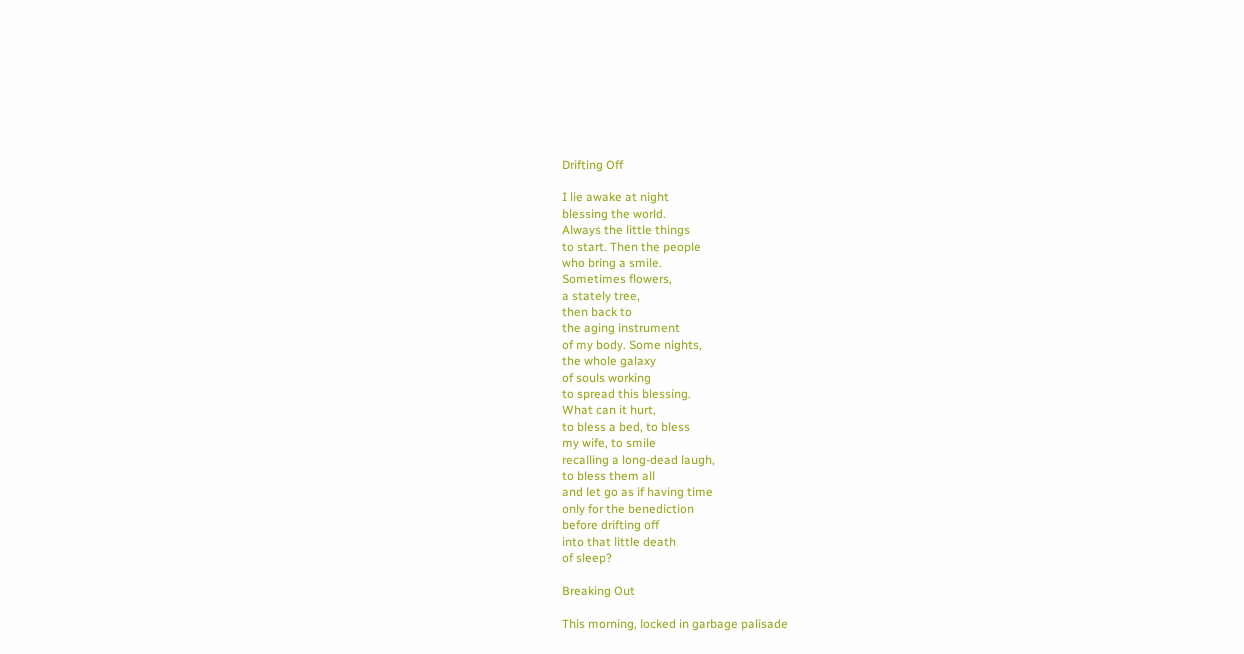Drifting Off

I lie awake at night
blessing the world.
Always the little things
to start. Then the people
who bring a smile.
Sometimes flowers,
a stately tree,
then back to
the aging instrument
of my body. Some nights,
the whole galaxy
of souls working
to spread this blessing.
What can it hurt,
to bless a bed, to bless
my wife, to smile
recalling a long-dead laugh,
to bless them all
and let go as if having time
only for the benediction
before drifting off
into that little death
of sleep?

Breaking Out

This morning, locked in garbage palisade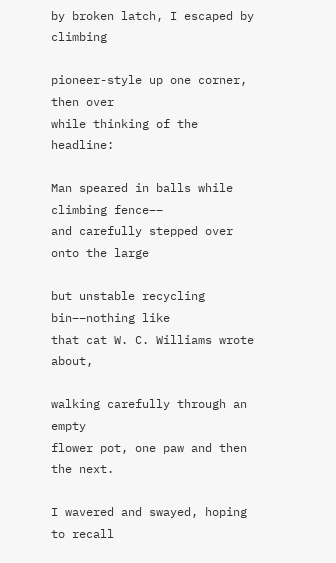by broken latch, I escaped by climbing

pioneer-style up one corner, then over
while thinking of the headline:

Man speared in balls while climbing fence––
and carefully stepped over onto the large

but unstable recycling bin––nothing like
that cat W. C. Williams wrote about,

walking carefully through an empty
flower pot, one paw and then the next.

I wavered and swayed, hoping to recall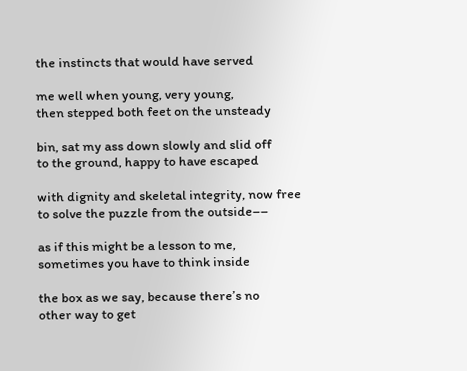the instincts that would have served

me well when young, very young,
then stepped both feet on the unsteady

bin, sat my ass down slowly and slid off
to the ground, happy to have escaped

with dignity and skeletal integrity, now free
to solve the puzzle from the outside––

as if this might be a lesson to me,
sometimes you have to think inside

the box as we say, because there’s no
other way to get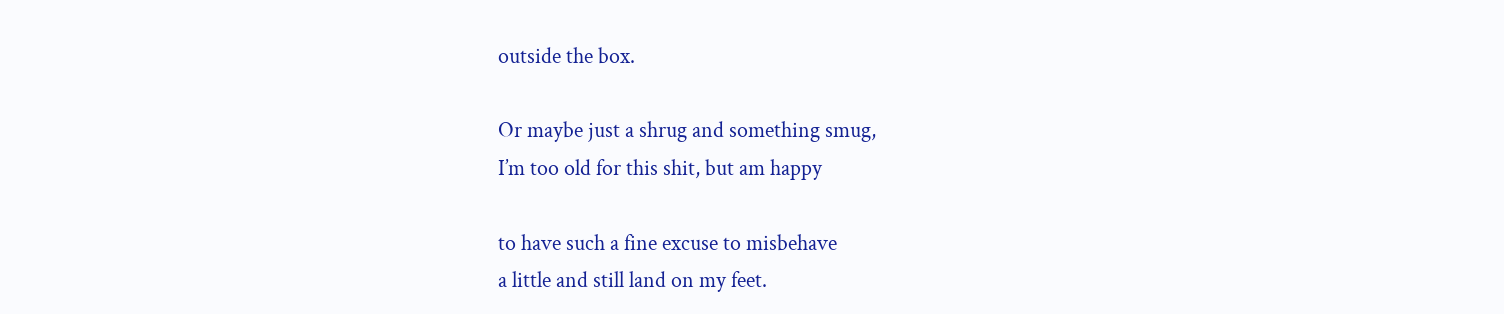outside the box.

Or maybe just a shrug and something smug,
I’m too old for this shit, but am happy

to have such a fine excuse to misbehave
a little and still land on my feet.